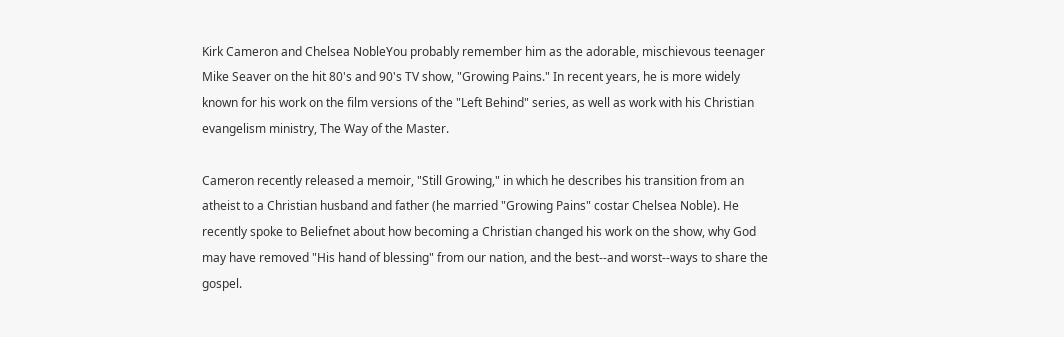Kirk Cameron and Chelsea NobleYou probably remember him as the adorable, mischievous teenager Mike Seaver on the hit 80's and 90's TV show, "Growing Pains." In recent years, he is more widely known for his work on the film versions of the "Left Behind" series, as well as work with his Christian evangelism ministry, The Way of the Master.

Cameron recently released a memoir, "Still Growing," in which he describes his transition from an atheist to a Christian husband and father (he married "Growing Pains" costar Chelsea Noble). He recently spoke to Beliefnet about how becoming a Christian changed his work on the show, why God may have removed "His hand of blessing" from our nation, and the best--and worst--ways to share the gospel.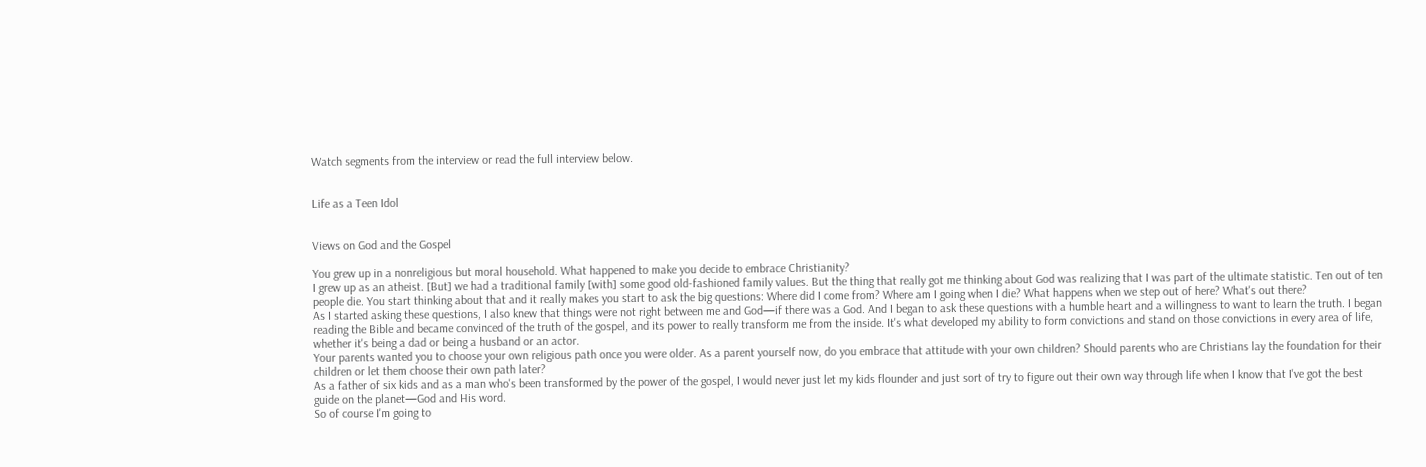Watch segments from the interview or read the full interview below.


Life as a Teen Idol


Views on God and the Gospel

You grew up in a nonreligious but moral household. What happened to make you decide to embrace Christianity?
I grew up as an atheist. [But] we had a traditional family [with] some good old-fashioned family values. But the thing that really got me thinking about God was realizing that I was part of the ultimate statistic. Ten out of ten people die. You start thinking about that and it really makes you start to ask the big questions: Where did I come from? Where am I going when I die? What happens when we step out of here? What's out there?
As I started asking these questions, I also knew that things were not right between me and God—if there was a God. And I began to ask these questions with a humble heart and a willingness to want to learn the truth. I began reading the Bible and became convinced of the truth of the gospel, and its power to really transform me from the inside. It's what developed my ability to form convictions and stand on those convictions in every area of life, whether it's being a dad or being a husband or an actor.
Your parents wanted you to choose your own religious path once you were older. As a parent yourself now, do you embrace that attitude with your own children? Should parents who are Christians lay the foundation for their children or let them choose their own path later?
As a father of six kids and as a man who's been transformed by the power of the gospel, I would never just let my kids flounder and just sort of try to figure out their own way through life when I know that I've got the best guide on the planet—God and His word.
So of course I'm going to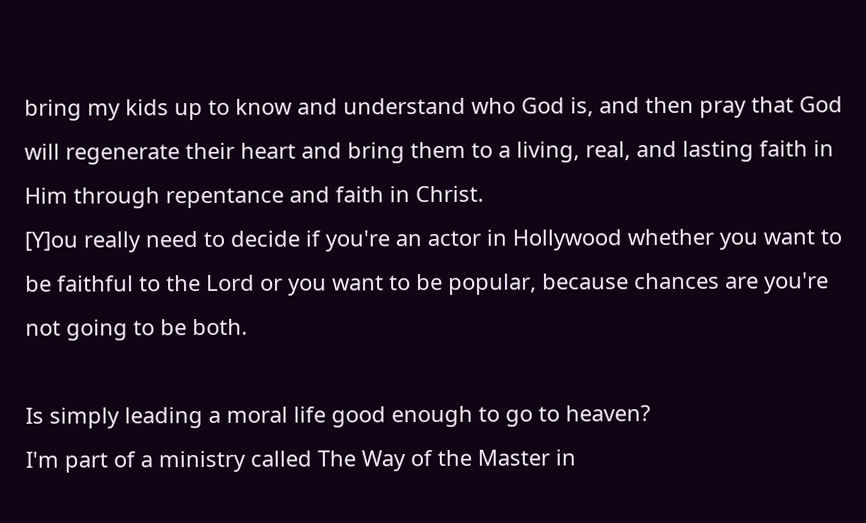bring my kids up to know and understand who God is, and then pray that God will regenerate their heart and bring them to a living, real, and lasting faith in Him through repentance and faith in Christ.
[Y]ou really need to decide if you're an actor in Hollywood whether you want to be faithful to the Lord or you want to be popular, because chances are you're not going to be both.

Is simply leading a moral life good enough to go to heaven?
I'm part of a ministry called The Way of the Master in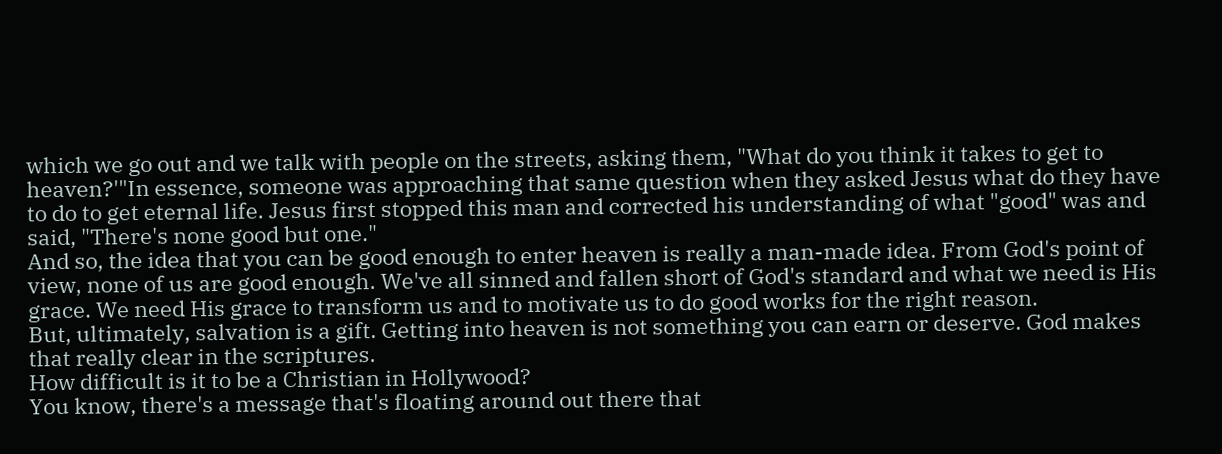which we go out and we talk with people on the streets, asking them, "What do you think it takes to get to heaven?'"In essence, someone was approaching that same question when they asked Jesus what do they have to do to get eternal life. Jesus first stopped this man and corrected his understanding of what "good" was and said, "There's none good but one."
And so, the idea that you can be good enough to enter heaven is really a man-made idea. From God's point of view, none of us are good enough. We've all sinned and fallen short of God's standard and what we need is His grace. We need His grace to transform us and to motivate us to do good works for the right reason.
But, ultimately, salvation is a gift. Getting into heaven is not something you can earn or deserve. God makes that really clear in the scriptures.
How difficult is it to be a Christian in Hollywood?
You know, there's a message that's floating around out there that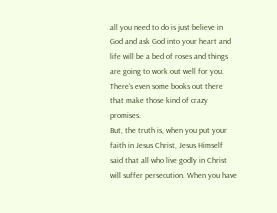all you need to do is just believe in God and ask God into your heart and life will be a bed of roses and things are going to work out well for you. There's even some books out there that make those kind of crazy promises.
But, the truth is, when you put your faith in Jesus Christ, Jesus Himself said that all who live godly in Christ will suffer persecution. When you have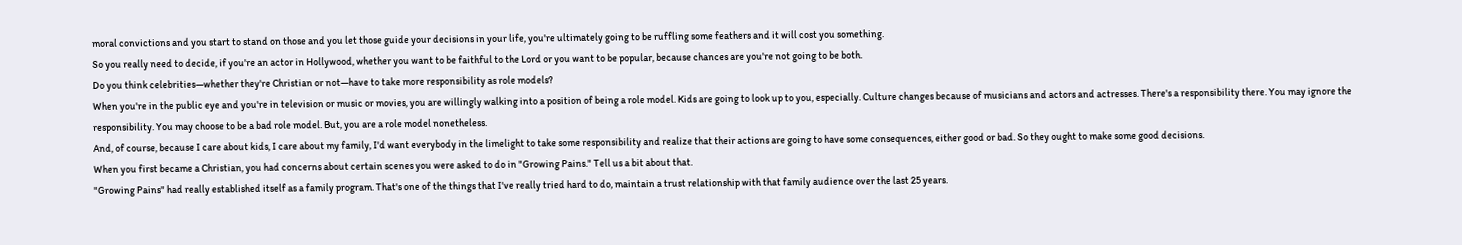moral convictions and you start to stand on those and you let those guide your decisions in your life, you're ultimately going to be ruffling some feathers and it will cost you something.
So you really need to decide, if you're an actor in Hollywood, whether you want to be faithful to the Lord or you want to be popular, because chances are you're not going to be both.
Do you think celebrities—whether they're Christian or not—have to take more responsibility as role models?
When you're in the public eye and you're in television or music or movies, you are willingly walking into a position of being a role model. Kids are going to look up to you, especially. Culture changes because of musicians and actors and actresses. There's a responsibility there. You may ignore the responsibility. You may choose to be a bad role model. But, you are a role model nonetheless.
And, of course, because I care about kids, I care about my family, I'd want everybody in the limelight to take some responsibility and realize that their actions are going to have some consequences, either good or bad. So they ought to make some good decisions.
When you first became a Christian, you had concerns about certain scenes you were asked to do in "Growing Pains." Tell us a bit about that.
"Growing Pains" had really established itself as a family program. That's one of the things that I've really tried hard to do, maintain a trust relationship with that family audience over the last 25 years.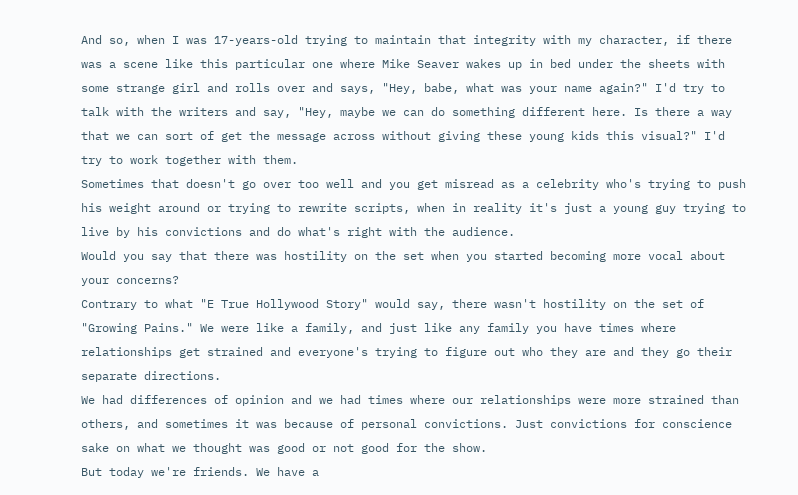And so, when I was 17-years-old trying to maintain that integrity with my character, if there was a scene like this particular one where Mike Seaver wakes up in bed under the sheets with some strange girl and rolls over and says, "Hey, babe, what was your name again?" I'd try to talk with the writers and say, "Hey, maybe we can do something different here. Is there a way that we can sort of get the message across without giving these young kids this visual?" I'd try to work together with them.
Sometimes that doesn't go over too well and you get misread as a celebrity who's trying to push his weight around or trying to rewrite scripts, when in reality it's just a young guy trying to live by his convictions and do what's right with the audience.
Would you say that there was hostility on the set when you started becoming more vocal about your concerns?
Contrary to what "E True Hollywood Story" would say, there wasn't hostility on the set of "Growing Pains." We were like a family, and just like any family you have times where relationships get strained and everyone's trying to figure out who they are and they go their separate directions.
We had differences of opinion and we had times where our relationships were more strained than others, and sometimes it was because of personal convictions. Just convictions for conscience sake on what we thought was good or not good for the show.
But today we're friends. We have a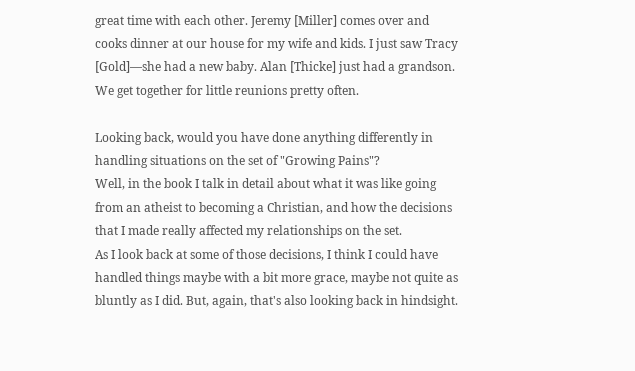great time with each other. Jeremy [Miller] comes over and cooks dinner at our house for my wife and kids. I just saw Tracy [Gold]—she had a new baby. Alan [Thicke] just had a grandson. We get together for little reunions pretty often.

Looking back, would you have done anything differently in handling situations on the set of "Growing Pains"?
Well, in the book I talk in detail about what it was like going from an atheist to becoming a Christian, and how the decisions that I made really affected my relationships on the set.
As I look back at some of those decisions, I think I could have handled things maybe with a bit more grace, maybe not quite as bluntly as I did. But, again, that's also looking back in hindsight.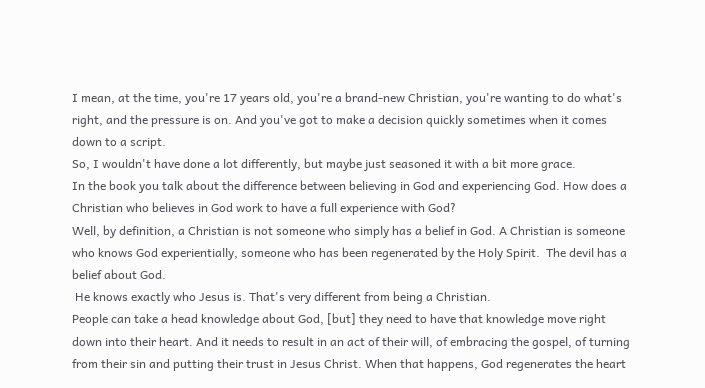I mean, at the time, you're 17 years old, you're a brand-new Christian, you're wanting to do what's right, and the pressure is on. And you've got to make a decision quickly sometimes when it comes down to a script.
So, I wouldn't have done a lot differently, but maybe just seasoned it with a bit more grace.
In the book you talk about the difference between believing in God and experiencing God. How does a Christian who believes in God work to have a full experience with God?
Well, by definition, a Christian is not someone who simply has a belief in God. A Christian is someone who knows God experientially, someone who has been regenerated by the Holy Spirit.  The devil has a belief about God.
 He knows exactly who Jesus is. That's very different from being a Christian.
People can take a head knowledge about God, [but] they need to have that knowledge move right down into their heart. And it needs to result in an act of their will, of embracing the gospel, of turning from their sin and putting their trust in Jesus Christ. When that happens, God regenerates the heart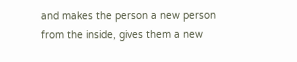and makes the person a new person from the inside, gives them a new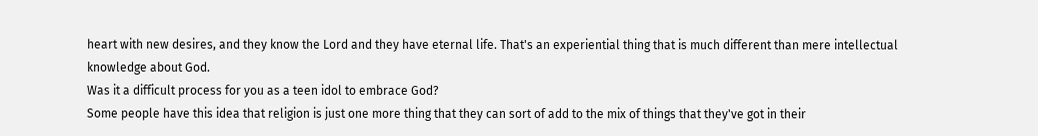heart with new desires, and they know the Lord and they have eternal life. That's an experiential thing that is much different than mere intellectual knowledge about God.
Was it a difficult process for you as a teen idol to embrace God?
Some people have this idea that religion is just one more thing that they can sort of add to the mix of things that they've got in their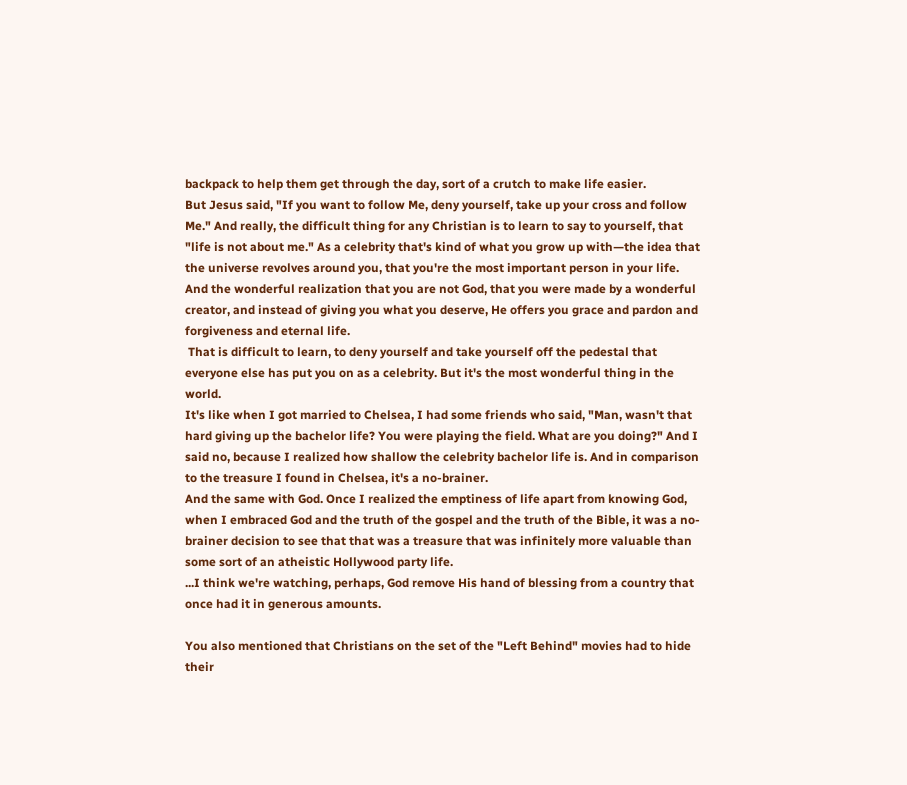backpack to help them get through the day, sort of a crutch to make life easier.
But Jesus said, "If you want to follow Me, deny yourself, take up your cross and follow Me." And really, the difficult thing for any Christian is to learn to say to yourself, that "life is not about me." As a celebrity that's kind of what you grow up with—the idea that the universe revolves around you, that you're the most important person in your life. And the wonderful realization that you are not God, that you were made by a wonderful creator, and instead of giving you what you deserve, He offers you grace and pardon and forgiveness and eternal life.
 That is difficult to learn, to deny yourself and take yourself off the pedestal that everyone else has put you on as a celebrity. But it's the most wonderful thing in the world.
It's like when I got married to Chelsea, I had some friends who said, "Man, wasn't that hard giving up the bachelor life? You were playing the field. What are you doing?" And I said no, because I realized how shallow the celebrity bachelor life is. And in comparison to the treasure I found in Chelsea, it's a no-brainer.
And the same with God. Once I realized the emptiness of life apart from knowing God, when I embraced God and the truth of the gospel and the truth of the Bible, it was a no-brainer decision to see that that was a treasure that was infinitely more valuable than some sort of an atheistic Hollywood party life.
...I think we're watching, perhaps, God remove His hand of blessing from a country that once had it in generous amounts.

You also mentioned that Christians on the set of the "Left Behind" movies had to hide their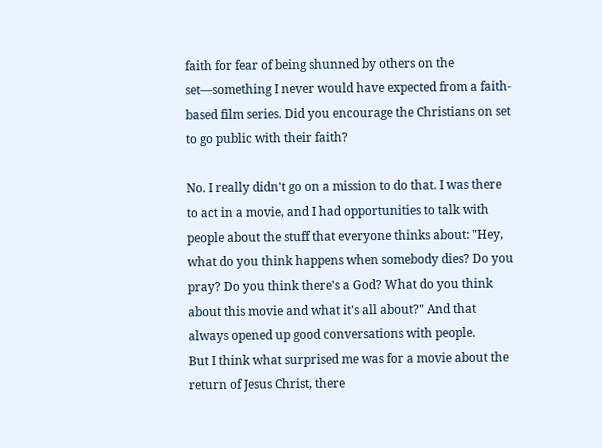faith for fear of being shunned by others on the set—something I never would have expected from a faith-based film series. Did you encourage the Christians on set to go public with their faith?

No. I really didn't go on a mission to do that. I was there to act in a movie, and I had opportunities to talk with people about the stuff that everyone thinks about: "Hey, what do you think happens when somebody dies? Do you pray? Do you think there's a God? What do you think about this movie and what it's all about?" And that always opened up good conversations with people.
But I think what surprised me was for a movie about the return of Jesus Christ, there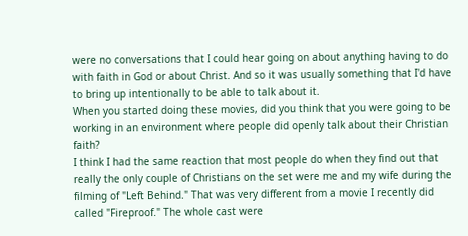were no conversations that I could hear going on about anything having to do with faith in God or about Christ. And so it was usually something that I'd have to bring up intentionally to be able to talk about it.
When you started doing these movies, did you think that you were going to be working in an environment where people did openly talk about their Christian faith?
I think I had the same reaction that most people do when they find out that really the only couple of Christians on the set were me and my wife during the filming of "Left Behind." That was very different from a movie I recently did called "Fireproof." The whole cast were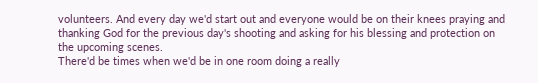volunteers. And every day we'd start out and everyone would be on their knees praying and thanking God for the previous day's shooting and asking for his blessing and protection on the upcoming scenes.
There'd be times when we'd be in one room doing a really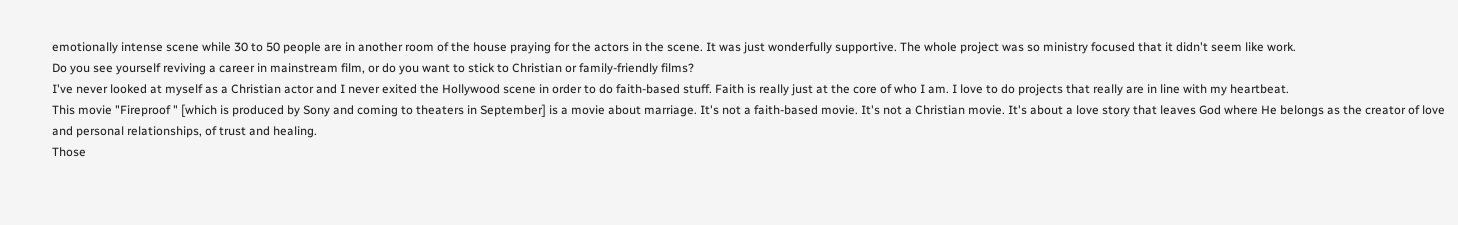emotionally intense scene while 30 to 50 people are in another room of the house praying for the actors in the scene. It was just wonderfully supportive. The whole project was so ministry focused that it didn't seem like work.
Do you see yourself reviving a career in mainstream film, or do you want to stick to Christian or family-friendly films?
I've never looked at myself as a Christian actor and I never exited the Hollywood scene in order to do faith-based stuff. Faith is really just at the core of who I am. I love to do projects that really are in line with my heartbeat.
This movie "Fireproof " [which is produced by Sony and coming to theaters in September] is a movie about marriage. It's not a faith-based movie. It's not a Christian movie. It's about a love story that leaves God where He belongs as the creator of love and personal relationships, of trust and healing.
Those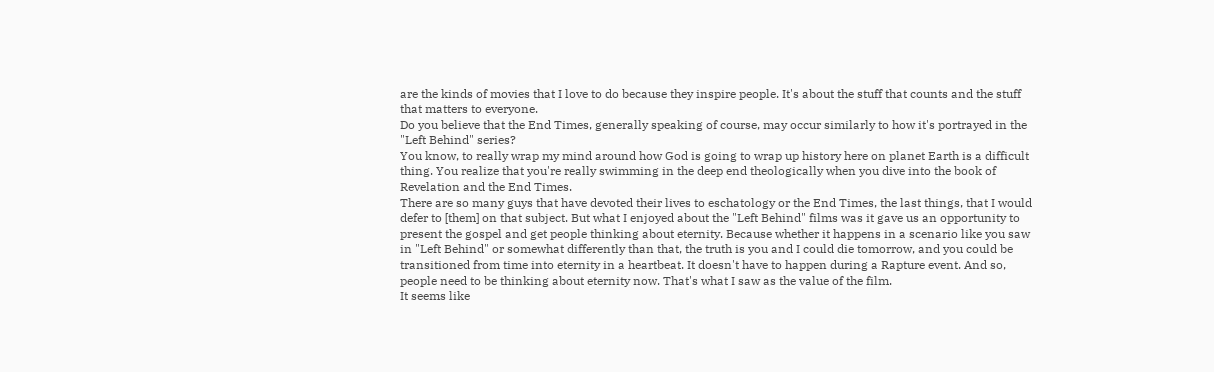are the kinds of movies that I love to do because they inspire people. It's about the stuff that counts and the stuff that matters to everyone.
Do you believe that the End Times, generally speaking of course, may occur similarly to how it's portrayed in the "Left Behind" series?
You know, to really wrap my mind around how God is going to wrap up history here on planet Earth is a difficult thing. You realize that you're really swimming in the deep end theologically when you dive into the book of Revelation and the End Times.
There are so many guys that have devoted their lives to eschatology or the End Times, the last things, that I would defer to [them] on that subject. But what I enjoyed about the "Left Behind" films was it gave us an opportunity to present the gospel and get people thinking about eternity. Because whether it happens in a scenario like you saw in "Left Behind" or somewhat differently than that, the truth is you and I could die tomorrow, and you could be transitioned from time into eternity in a heartbeat. It doesn't have to happen during a Rapture event. And so, people need to be thinking about eternity now. That's what I saw as the value of the film.
It seems like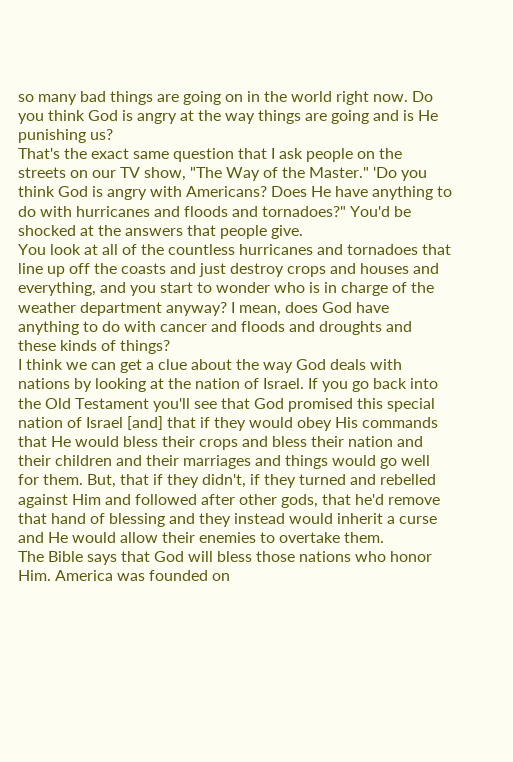so many bad things are going on in the world right now. Do you think God is angry at the way things are going and is He punishing us?
That's the exact same question that I ask people on the streets on our TV show, "The Way of the Master." 'Do you think God is angry with Americans? Does He have anything to do with hurricanes and floods and tornadoes?" You'd be shocked at the answers that people give.
You look at all of the countless hurricanes and tornadoes that line up off the coasts and just destroy crops and houses and everything, and you start to wonder who is in charge of the weather department anyway? I mean, does God have anything to do with cancer and floods and droughts and these kinds of things?
I think we can get a clue about the way God deals with nations by looking at the nation of Israel. If you go back into the Old Testament you'll see that God promised this special nation of Israel [and] that if they would obey His commands that He would bless their crops and bless their nation and their children and their marriages and things would go well for them. But, that if they didn't, if they turned and rebelled against Him and followed after other gods, that he'd remove that hand of blessing and they instead would inherit a curse and He would allow their enemies to overtake them.
The Bible says that God will bless those nations who honor Him. America was founded on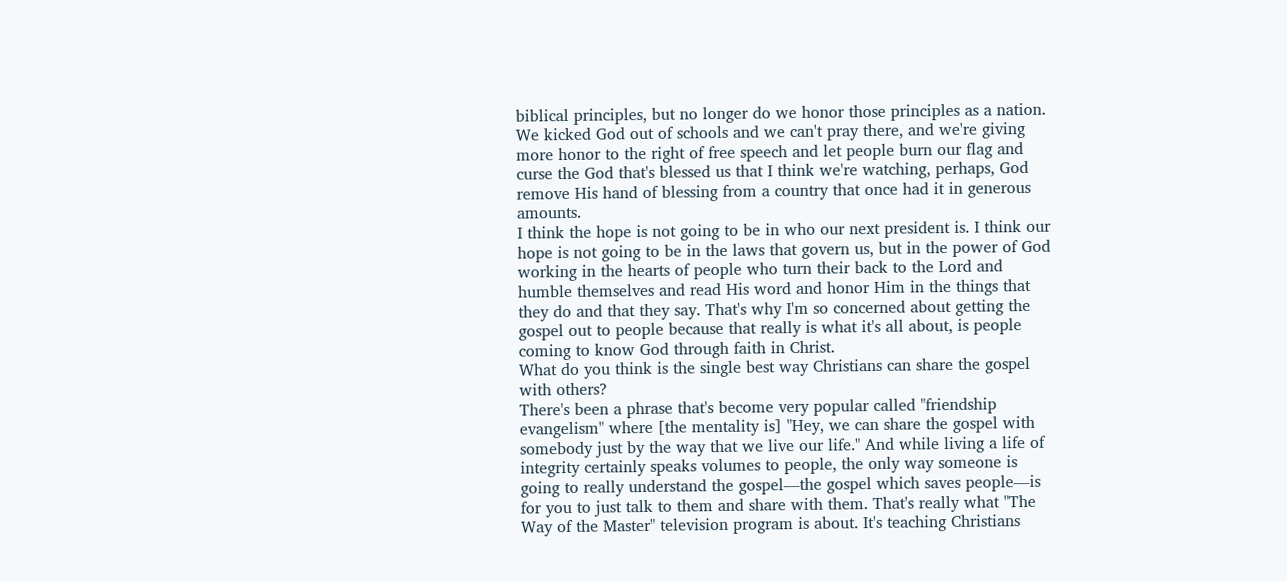biblical principles, but no longer do we honor those principles as a nation. We kicked God out of schools and we can't pray there, and we're giving more honor to the right of free speech and let people burn our flag and curse the God that's blessed us that I think we're watching, perhaps, God remove His hand of blessing from a country that once had it in generous amounts.
I think the hope is not going to be in who our next president is. I think our hope is not going to be in the laws that govern us, but in the power of God working in the hearts of people who turn their back to the Lord and humble themselves and read His word and honor Him in the things that they do and that they say. That's why I'm so concerned about getting the gospel out to people because that really is what it's all about, is people coming to know God through faith in Christ.
What do you think is the single best way Christians can share the gospel with others?
There's been a phrase that's become very popular called "friendship evangelism" where [the mentality is] "Hey, we can share the gospel with somebody just by the way that we live our life." And while living a life of integrity certainly speaks volumes to people, the only way someone is going to really understand the gospel—the gospel which saves people—is for you to just talk to them and share with them. That's really what "The Way of the Master" television program is about. It's teaching Christians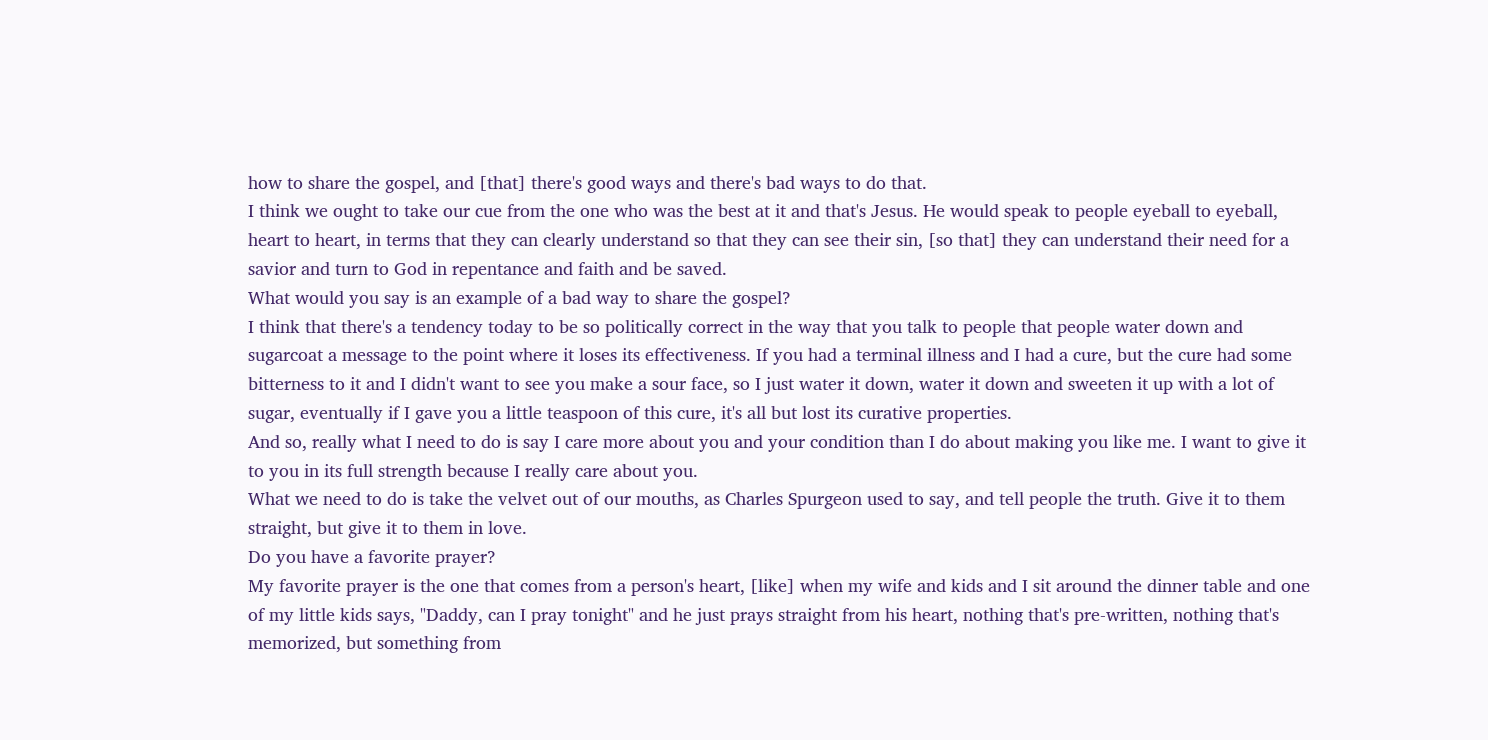how to share the gospel, and [that] there's good ways and there's bad ways to do that.
I think we ought to take our cue from the one who was the best at it and that's Jesus. He would speak to people eyeball to eyeball, heart to heart, in terms that they can clearly understand so that they can see their sin, [so that] they can understand their need for a savior and turn to God in repentance and faith and be saved.
What would you say is an example of a bad way to share the gospel?
I think that there's a tendency today to be so politically correct in the way that you talk to people that people water down and sugarcoat a message to the point where it loses its effectiveness. If you had a terminal illness and I had a cure, but the cure had some bitterness to it and I didn't want to see you make a sour face, so I just water it down, water it down and sweeten it up with a lot of sugar, eventually if I gave you a little teaspoon of this cure, it's all but lost its curative properties.
And so, really what I need to do is say I care more about you and your condition than I do about making you like me. I want to give it to you in its full strength because I really care about you.
What we need to do is take the velvet out of our mouths, as Charles Spurgeon used to say, and tell people the truth. Give it to them straight, but give it to them in love.
Do you have a favorite prayer?
My favorite prayer is the one that comes from a person's heart, [like] when my wife and kids and I sit around the dinner table and one of my little kids says, "Daddy, can I pray tonight" and he just prays straight from his heart, nothing that's pre-written, nothing that's memorized, but something from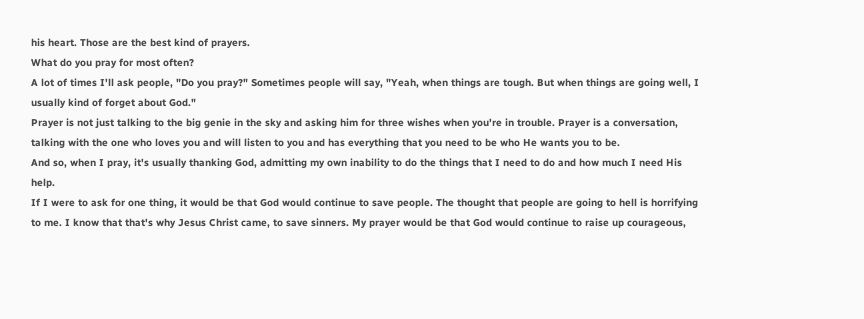his heart. Those are the best kind of prayers.
What do you pray for most often?
A lot of times I'll ask people, "Do you pray?" Sometimes people will say, "Yeah, when things are tough. But when things are going well, I usually kind of forget about God."
Prayer is not just talking to the big genie in the sky and asking him for three wishes when you're in trouble. Prayer is a conversation, talking with the one who loves you and will listen to you and has everything that you need to be who He wants you to be.
And so, when I pray, it's usually thanking God, admitting my own inability to do the things that I need to do and how much I need His help.
If I were to ask for one thing, it would be that God would continue to save people. The thought that people are going to hell is horrifying to me. I know that that's why Jesus Christ came, to save sinners. My prayer would be that God would continue to raise up courageous,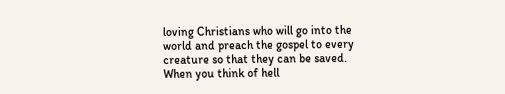loving Christians who will go into the world and preach the gospel to every creature so that they can be saved.
When you think of hell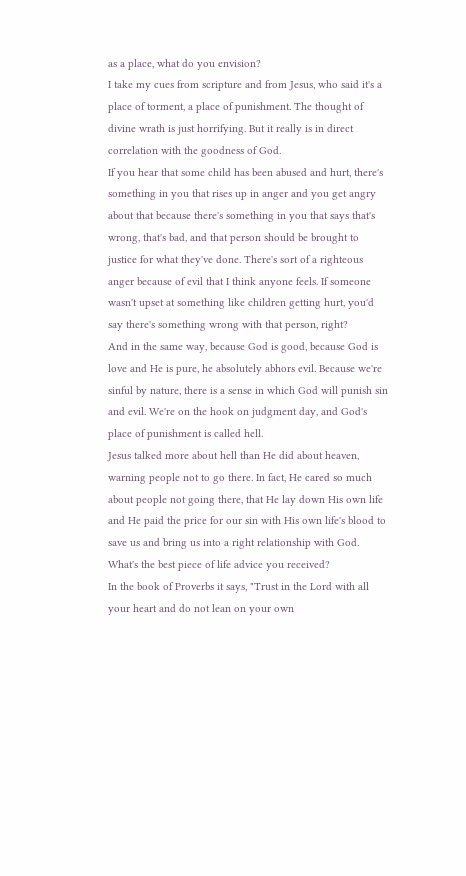as a place, what do you envision?
I take my cues from scripture and from Jesus, who said it's a place of torment, a place of punishment. The thought of divine wrath is just horrifying. But it really is in direct correlation with the goodness of God.
If you hear that some child has been abused and hurt, there's something in you that rises up in anger and you get angry about that because there's something in you that says that's wrong, that's bad, and that person should be brought to justice for what they've done. There's sort of a righteous anger because of evil that I think anyone feels. If someone wasn't upset at something like children getting hurt, you'd say there's something wrong with that person, right?
And in the same way, because God is good, because God is love and He is pure, he absolutely abhors evil. Because we're sinful by nature, there is a sense in which God will punish sin and evil. We're on the hook on judgment day, and God's place of punishment is called hell.
Jesus talked more about hell than He did about heaven, warning people not to go there. In fact, He cared so much about people not going there, that He lay down His own life and He paid the price for our sin with His own life's blood to save us and bring us into a right relationship with God.
What's the best piece of life advice you received?
In the book of Proverbs it says, "Trust in the Lord with all your heart and do not lean on your own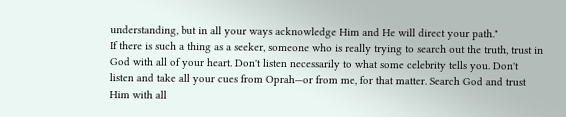understanding, but in all your ways acknowledge Him and He will direct your path."
If there is such a thing as a seeker, someone who is really trying to search out the truth, trust in God with all of your heart. Don't listen necessarily to what some celebrity tells you. Don't listen and take all your cues from Oprah—or from me, for that matter. Search God and trust Him with all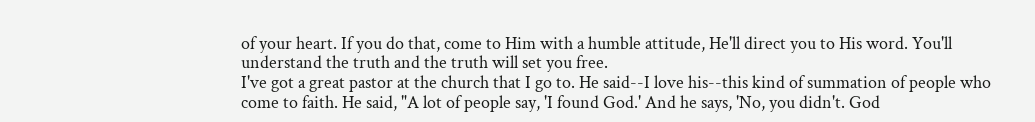of your heart. If you do that, come to Him with a humble attitude, He'll direct you to His word. You'll understand the truth and the truth will set you free.
I've got a great pastor at the church that I go to. He said--I love his--this kind of summation of people who come to faith. He said, "A lot of people say, 'I found God.' And he says, 'No, you didn't. God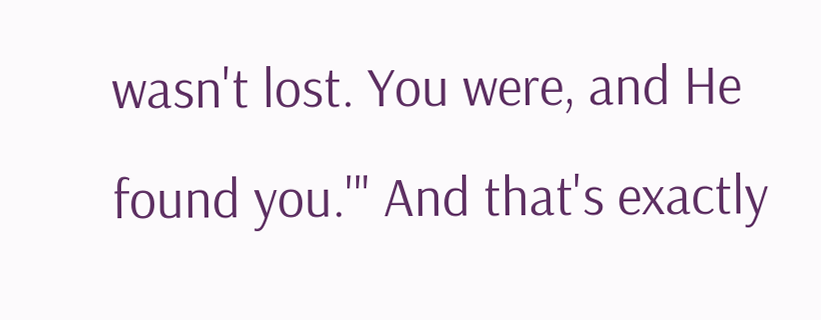wasn't lost. You were, and He found you.'" And that's exactly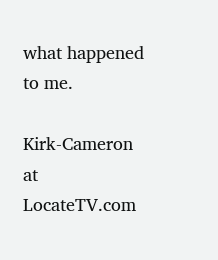what happened to me.

Kirk-Cameron at LocateTV.com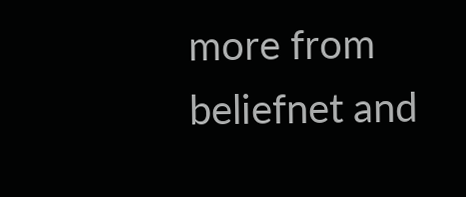more from beliefnet and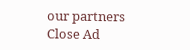our partners
Close Ad